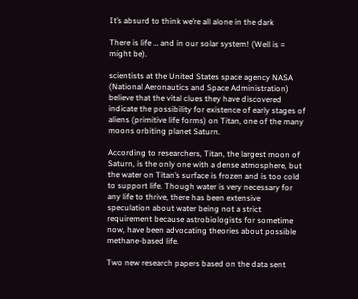It’s absurd to think we’re all alone in the dark

There is life … and in our solar system! (Well is = might be).

scientists at the United States space agency NASA (National Aeronautics and Space Administration) believe that the vital clues they have discovered indicate the possibility for existence of early stages of aliens (primitive life forms) on Titan, one of the many moons orbiting planet Saturn.

According to researchers, Titan, the largest moon of Saturn, is the only one with a dense atmosphere, but the water on Titan’s surface is frozen and is too cold to support life. Though water is very necessary for any life to thrive, there has been extensive speculation about water being not a strict requirement because astrobiologists for sometime now, have been advocating theories about possible methane-based life.

Two new research papers based on the data sent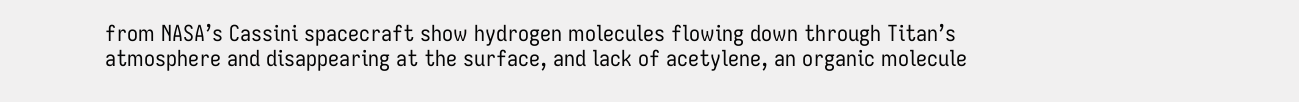from NASA’s Cassini spacecraft show hydrogen molecules flowing down through Titan’s atmosphere and disappearing at the surface, and lack of acetylene, an organic molecule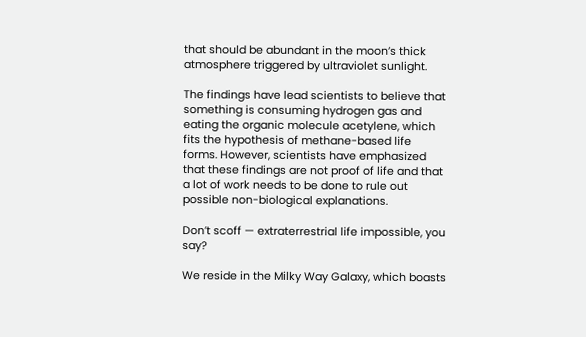that should be abundant in the moon’s thick atmosphere triggered by ultraviolet sunlight.

The findings have lead scientists to believe that something is consuming hydrogen gas and eating the organic molecule acetylene, which fits the hypothesis of methane-based life forms. However, scientists have emphasized that these findings are not proof of life and that a lot of work needs to be done to rule out possible non-biological explanations.

Don’t scoff — extraterrestrial life impossible, you say?

We reside in the Milky Way Galaxy, which boasts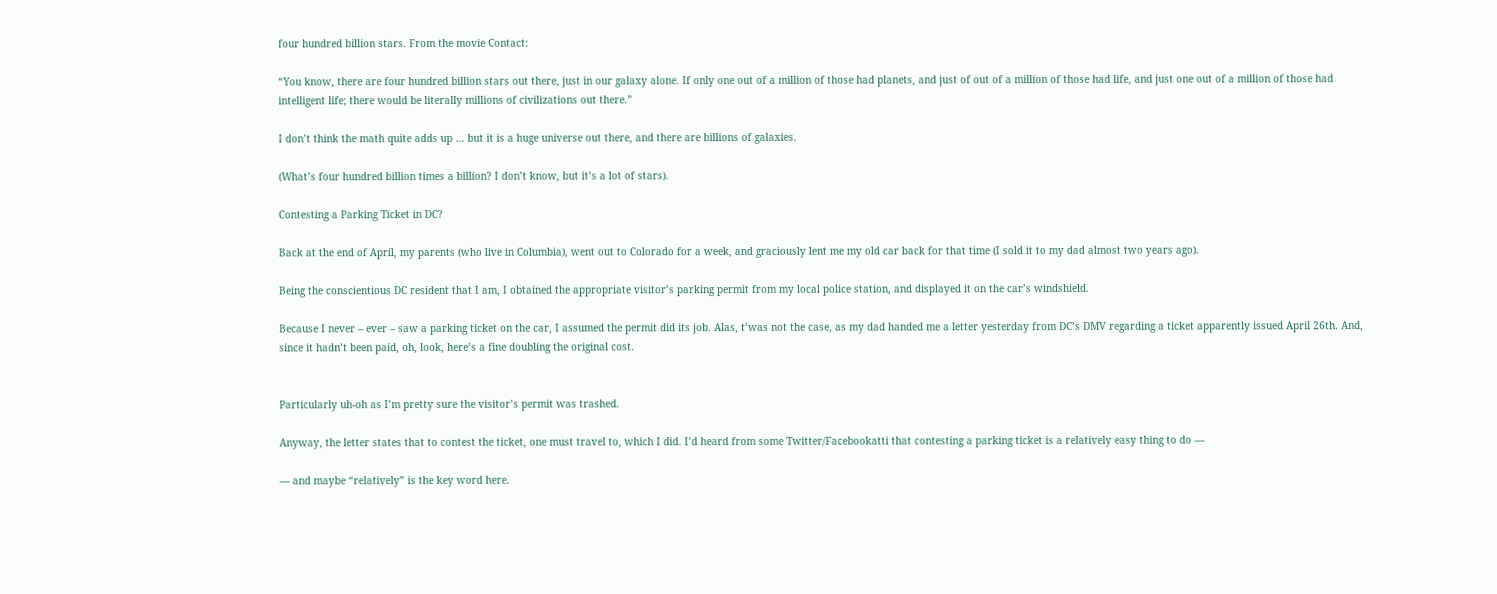four hundred billion stars. From the movie Contact:

“You know, there are four hundred billion stars out there, just in our galaxy alone. If only one out of a million of those had planets, and just of out of a million of those had life, and just one out of a million of those had intelligent life; there would be literally millions of civilizations out there.”

I don’t think the math quite adds up … but it is a huge universe out there, and there are billions of galaxies.

(What’s four hundred billion times a billion? I don’t know, but it’s a lot of stars).

Contesting a Parking Ticket in DC?

Back at the end of April, my parents (who live in Columbia), went out to Colorado for a week, and graciously lent me my old car back for that time (I sold it to my dad almost two years ago).

Being the conscientious DC resident that I am, I obtained the appropriate visitor’s parking permit from my local police station, and displayed it on the car’s windshield.

Because I never – ever – saw a parking ticket on the car, I assumed the permit did its job. Alas, t’was not the case, as my dad handed me a letter yesterday from DC’s DMV regarding a ticket apparently issued April 26th. And, since it hadn’t been paid, oh, look, here’s a fine doubling the original cost.


Particularly uh-oh as I’m pretty sure the visitor’s permit was trashed.

Anyway, the letter states that to contest the ticket, one must travel to, which I did. I’d heard from some Twitter/Facebookatti that contesting a parking ticket is a relatively easy thing to do —

— and maybe “relatively” is the key word here.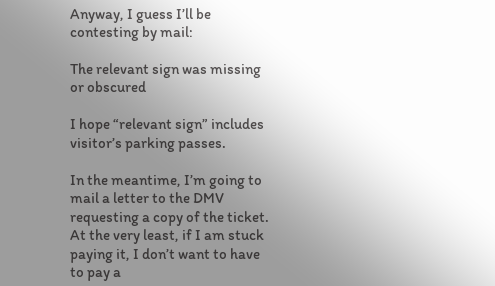Anyway, I guess I’ll be contesting by mail:

The relevant sign was missing or obscured

I hope “relevant sign” includes visitor’s parking passes.

In the meantime, I’m going to mail a letter to the DMV requesting a copy of the ticket. At the very least, if I am stuck paying it, I don’t want to have to pay a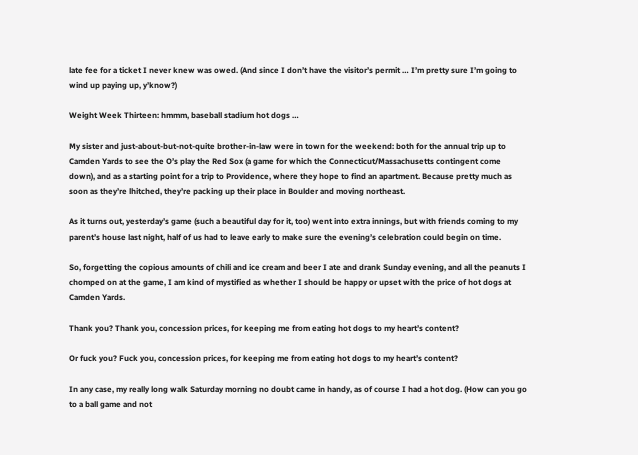late fee for a ticket I never knew was owed. (And since I don’t have the visitor’s permit … I’m pretty sure I’m going to wind up paying up, y’know?)

Weight Week Thirteen: hmmm, baseball stadium hot dogs …

My sister and just-about-but-not-quite brother-in-law were in town for the weekend: both for the annual trip up to Camden Yards to see the O’s play the Red Sox (a game for which the Connecticut/Massachusetts contingent come down), and as a starting point for a trip to Providence, where they hope to find an apartment. Because pretty much as soon as they’re lhitched, they’re packing up their place in Boulder and moving northeast.

As it turns out, yesterday’s game (such a beautiful day for it, too) went into extra innings, but with friends coming to my parent’s house last night, half of us had to leave early to make sure the evening’s celebration could begin on time.

So, forgetting the copious amounts of chili and ice cream and beer I ate and drank Sunday evening, and all the peanuts I chomped on at the game, I am kind of mystified as whether I should be happy or upset with the price of hot dogs at Camden Yards.

Thank you? Thank you, concession prices, for keeping me from eating hot dogs to my heart’s content?

Or fuck you? Fuck you, concession prices, for keeping me from eating hot dogs to my heart’s content?

In any case, my really long walk Saturday morning no doubt came in handy, as of course I had a hot dog. (How can you go to a ball game and not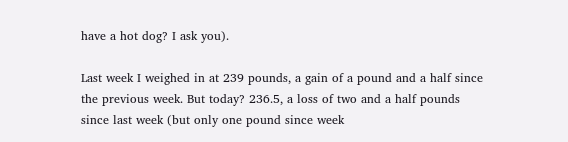have a hot dog? I ask you).

Last week I weighed in at 239 pounds, a gain of a pound and a half since the previous week. But today? 236.5, a loss of two and a half pounds since last week (but only one pound since week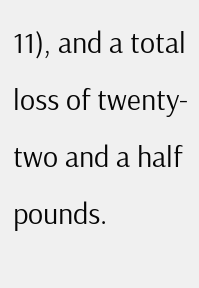11), and a total loss of twenty-two and a half pounds.